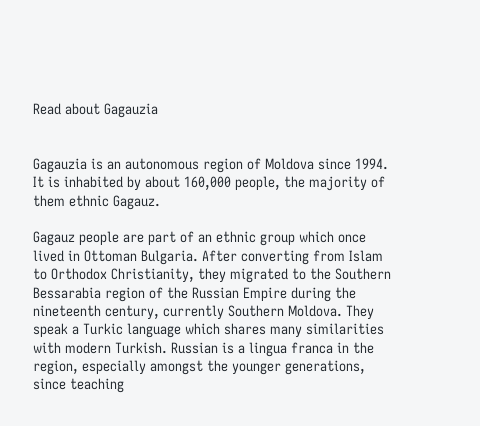Read about Gagauzia


Gagauzia is an autonomous region of Moldova since 1994. It is inhabited by about 160,000 people, the majority of them ethnic Gagauz.

Gagauz people are part of an ethnic group which once lived in Ottoman Bulgaria. After converting from Islam to Orthodox Christianity, they migrated to the Southern Bessarabia region of the Russian Empire during the nineteenth century, currently Southern Moldova. They speak a Turkic language which shares many similarities with modern Turkish. Russian is a lingua franca in the region, especially amongst the younger generations, since teaching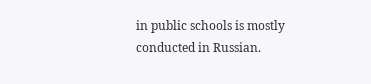in public schools is mostly conducted in Russian.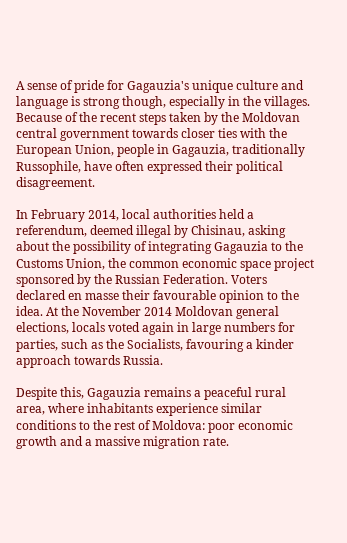A sense of pride for Gagauzia's unique culture and language is strong though, especially in the villages. Because of the recent steps taken by the Moldovan central government towards closer ties with the European Union, people in Gagauzia, traditionally Russophile, have often expressed their political disagreement.

In February 2014, local authorities held a referendum, deemed illegal by Chisinau, asking about the possibility of integrating Gagauzia to the Customs Union, the common economic space project sponsored by the Russian Federation. Voters declared en masse their favourable opinion to the idea. At the November 2014 Moldovan general elections, locals voted again in large numbers for parties, such as the Socialists, favouring a kinder approach towards Russia.

Despite this, Gagauzia remains a peaceful rural area, where inhabitants experience similar conditions to the rest of Moldova: poor economic growth and a massive migration rate.